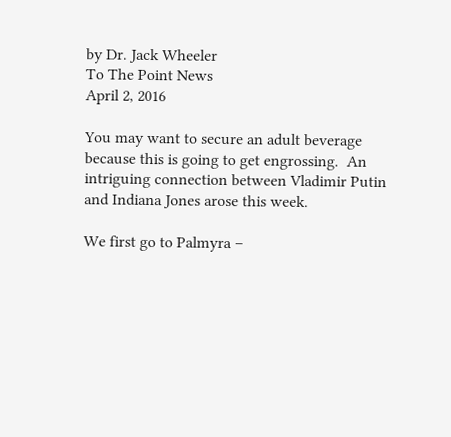by Dr. Jack Wheeler
To The Point News
April 2, 2016

You may want to secure an adult beverage because this is going to get engrossing.  An intriguing connection between Vladimir Putin and Indiana Jones arose this week.

We first go to Palmyra –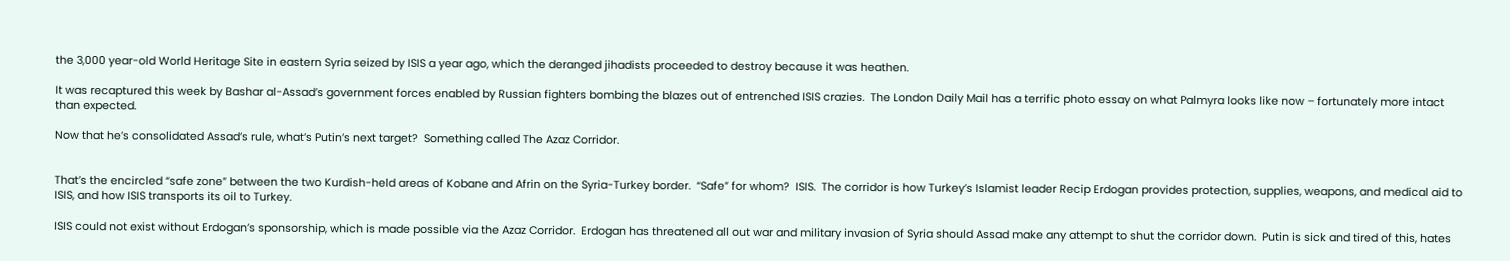the 3,000 year-old World Heritage Site in eastern Syria seized by ISIS a year ago, which the deranged jihadists proceeded to destroy because it was heathen.

It was recaptured this week by Bashar al-Assad’s government forces enabled by Russian fighters bombing the blazes out of entrenched ISIS crazies.  The London Daily Mail has a terrific photo essay on what Palmyra looks like now – fortunately more intact than expected.

Now that he’s consolidated Assad’s rule, what’s Putin’s next target?  Something called The Azaz Corridor.


That’s the encircled “safe zone” between the two Kurdish-held areas of Kobane and Afrin on the Syria-Turkey border.  “Safe” for whom?  ISIS.  The corridor is how Turkey’s Islamist leader Recip Erdogan provides protection, supplies, weapons, and medical aid to ISIS, and how ISIS transports its oil to Turkey.

ISIS could not exist without Erdogan’s sponsorship, which is made possible via the Azaz Corridor.  Erdogan has threatened all out war and military invasion of Syria should Assad make any attempt to shut the corridor down.  Putin is sick and tired of this, hates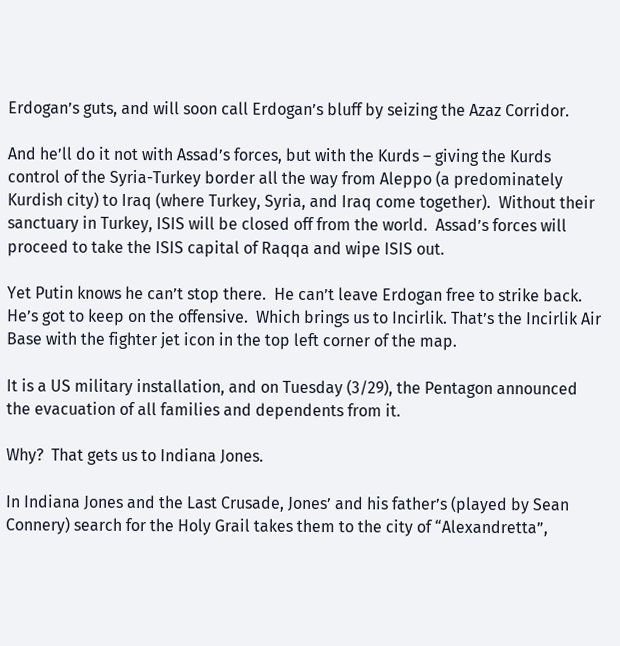Erdogan’s guts, and will soon call Erdogan’s bluff by seizing the Azaz Corridor.

And he’ll do it not with Assad’s forces, but with the Kurds – giving the Kurds control of the Syria-Turkey border all the way from Aleppo (a predominately Kurdish city) to Iraq (where Turkey, Syria, and Iraq come together).  Without their sanctuary in Turkey, ISIS will be closed off from the world.  Assad’s forces will proceed to take the ISIS capital of Raqqa and wipe ISIS out.

Yet Putin knows he can’t stop there.  He can’t leave Erdogan free to strike back. He’s got to keep on the offensive.  Which brings us to Incirlik. That’s the Incirlik Air Base with the fighter jet icon in the top left corner of the map.

It is a US military installation, and on Tuesday (3/29), the Pentagon announced the evacuation of all families and dependents from it.

Why?  That gets us to Indiana Jones.

In Indiana Jones and the Last Crusade, Jones’ and his father’s (played by Sean Connery) search for the Holy Grail takes them to the city of “Alexandretta”,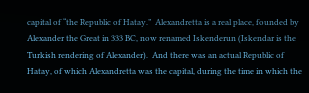capital of “the Republic of Hatay.”  Alexandretta is a real place, founded by Alexander the Great in 333 BC, now renamed Iskenderun (Iskendar is the Turkish rendering of Alexander).  And there was an actual Republic of Hatay, of which Alexandretta was the capital, during the time in which the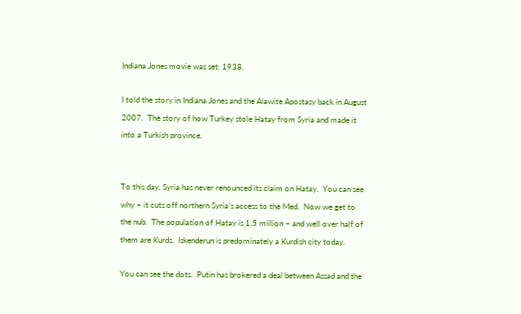Indiana Jones movie was set: 1938.

I told the story in Indiana Jones and the Alawite Apostasy back in August 2007.  The story of how Turkey stole Hatay from Syria and made it into a Turkish province.


To this day, Syria has never renounced its claim on Hatay.  You can see why – it cuts off northern Syria’s access to the Med.  Now we get to the nub.  The population of Hatay is 1.5 million – and well over half of them are Kurds.  Iskenderun is predominately a Kurdish city today.

You can see the dots.  Putin has brokered a deal between Assad and the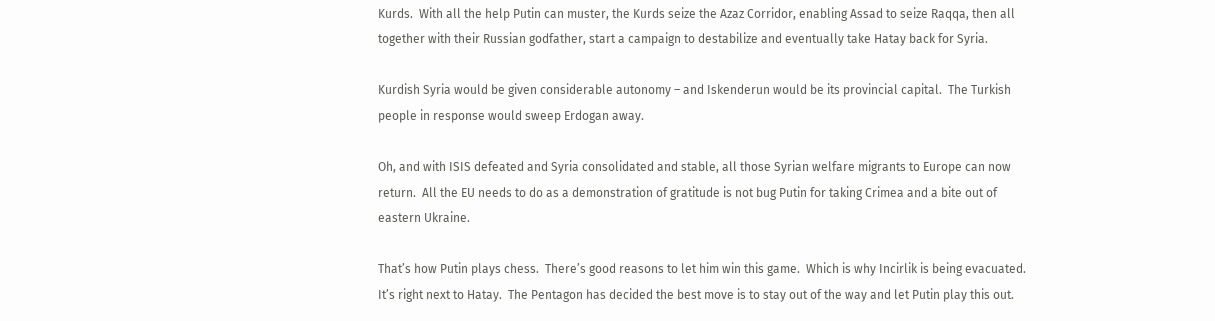Kurds.  With all the help Putin can muster, the Kurds seize the Azaz Corridor, enabling Assad to seize Raqqa, then all together with their Russian godfather, start a campaign to destabilize and eventually take Hatay back for Syria.

Kurdish Syria would be given considerable autonomy – and Iskenderun would be its provincial capital.  The Turkish people in response would sweep Erdogan away.

Oh, and with ISIS defeated and Syria consolidated and stable, all those Syrian welfare migrants to Europe can now return.  All the EU needs to do as a demonstration of gratitude is not bug Putin for taking Crimea and a bite out of eastern Ukraine.

That’s how Putin plays chess.  There’s good reasons to let him win this game.  Which is why Incirlik is being evacuated.  It’s right next to Hatay.  The Pentagon has decided the best move is to stay out of the way and let Putin play this out.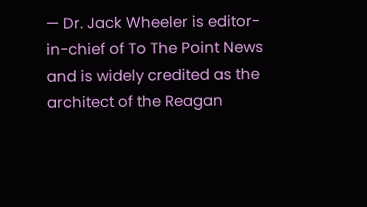— Dr. Jack Wheeler is editor-in-chief of To The Point News and is widely credited as the architect of the Reagan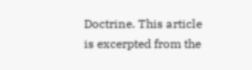Doctrine. This article is excerpted from the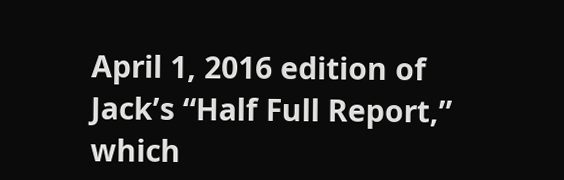April 1, 2016 edition of Jack’s “Half Full Report,” which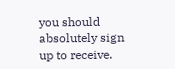you should absolutely sign up to receive.